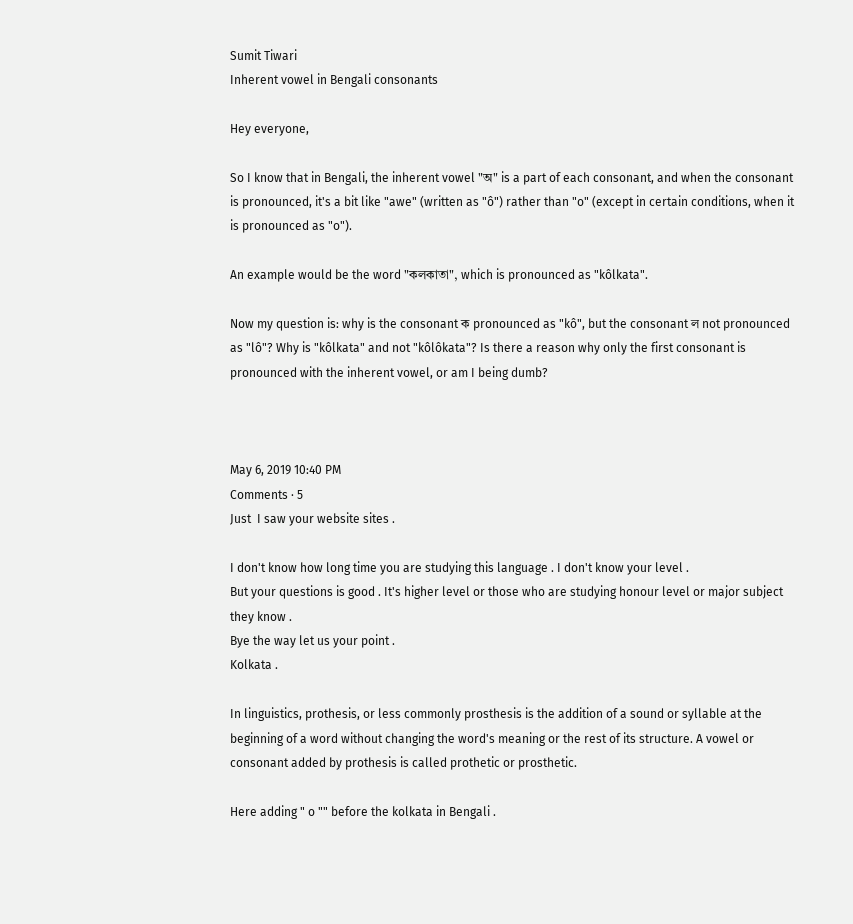Sumit Tiwari
Inherent vowel in Bengali consonants

Hey everyone,

So I know that in Bengali, the inherent vowel "অ" is a part of each consonant, and when the consonant is pronounced, it's a bit like "awe" (written as "ô") rather than "o" (except in certain conditions, when it is pronounced as "o").

An example would be the word "কলকাতা", which is pronounced as "kôlkata".

Now my question is: why is the consonant ক pronounced as "kô", but the consonant ল not pronounced as "lô"? Why is "kôlkata" and not "kôlôkata"? Is there a reason why only the first consonant is pronounced with the inherent vowel, or am I being dumb?



May 6, 2019 10:40 PM
Comments · 5
Just  I saw your website sites .

I don't know how long time you are studying this language . I don't know your level .
But your questions is good . It's higher level or those who are studying honour level or major subject they know .
Bye the way let us your point .
Kolkata .

In linguistics, prothesis, or less commonly prosthesis is the addition of a sound or syllable at the beginning of a word without changing the word's meaning or the rest of its structure. A vowel or consonant added by prothesis is called prothetic or prosthetic.

Here adding " o "" before the kolkata in Bengali .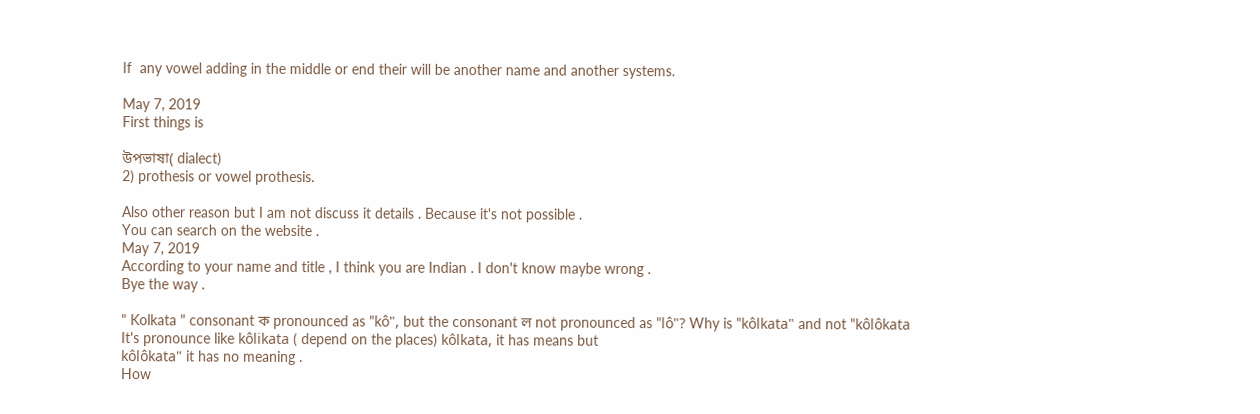If  any vowel adding in the middle or end their will be another name and another systems.

May 7, 2019
First things is

উপভাষা( dialect)
2) prothesis or vowel prothesis.

Also other reason but I am not discuss it details . Because it's not possible .
You can search on the website .
May 7, 2019
According to your name and title , I think you are Indian . I don't know maybe wrong .
Bye the way .

" Kolkata " consonant ক pronounced as "kô", but the consonant ল not pronounced as "lô"? Why is "kôlkata" and not "kôlôkata
It's pronounce like kôlikata ( depend on the places) kôlkata, it has means but
kôlôkata" it has no meaning .
How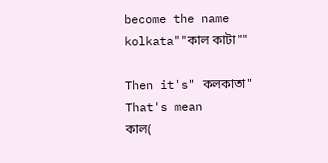become the name kolkata""কাল কাটা""

Then it's" কলকাতা"
That's mean
কাল(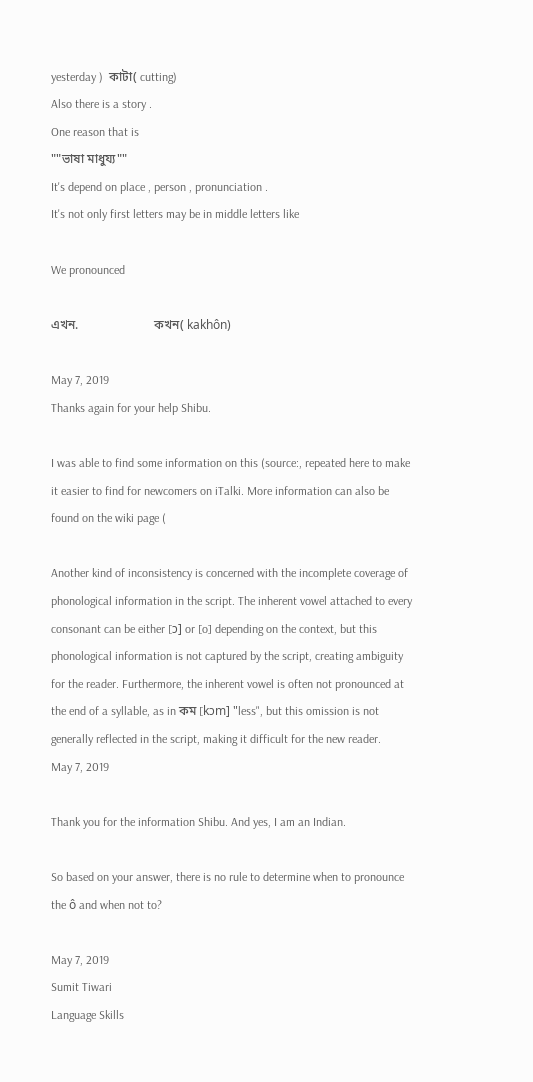yesterday )  কাটা( cutting)
Also there is a story .
One reason that is
""ভাষা মাধুয্য""
It's depend on place , person , pronunciation .
It's not only first letters may be in middle letters like

We pronounced

এখন.                        কখন( kakhôn)

May 7, 2019
Thanks again for your help Shibu.

I was able to find some information on this (source:, repeated here to make it easier to find for newcomers on iTalki. More information can also be found on the wiki page (

Another kind of inconsistency is concerned with the incomplete coverage of phonological information in the script. The inherent vowel attached to every consonant can be either [ɔ] or [o] depending on the context, but this phonological information is not captured by the script, creating ambiguity for the reader. Furthermore, the inherent vowel is often not pronounced at the end of a syllable, as in কম [kɔm] "less", but this omission is not generally reflected in the script, making it difficult for the new reader.
May 7, 2019

Thank you for the information Shibu. And yes, I am an Indian.

So based on your answer, there is no rule to determine when to pronounce the ô and when not to?

May 7, 2019
Sumit Tiwari
Language Skills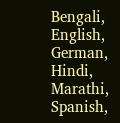Bengali, English, German, Hindi, Marathi, Spanish,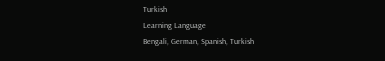Turkish
Learning Language
Bengali, German, Spanish, Turkish